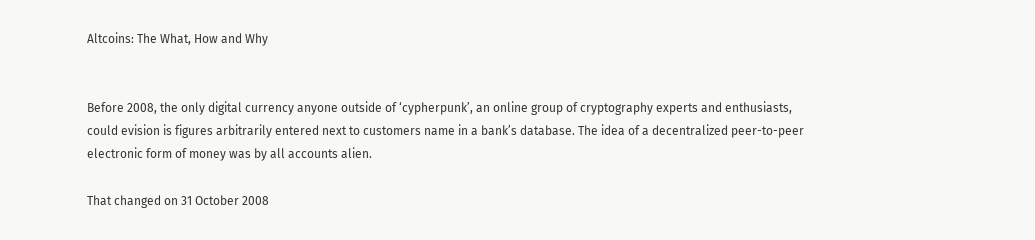Altcoins: The What, How and Why


Before 2008, the only digital currency anyone outside of ‘cypherpunk’, an online group of cryptography experts and enthusiasts, could evision is figures arbitrarily entered next to customers name in a bank’s database. The idea of a decentralized peer-to-peer electronic form of money was by all accounts alien.

That changed on 31 October 2008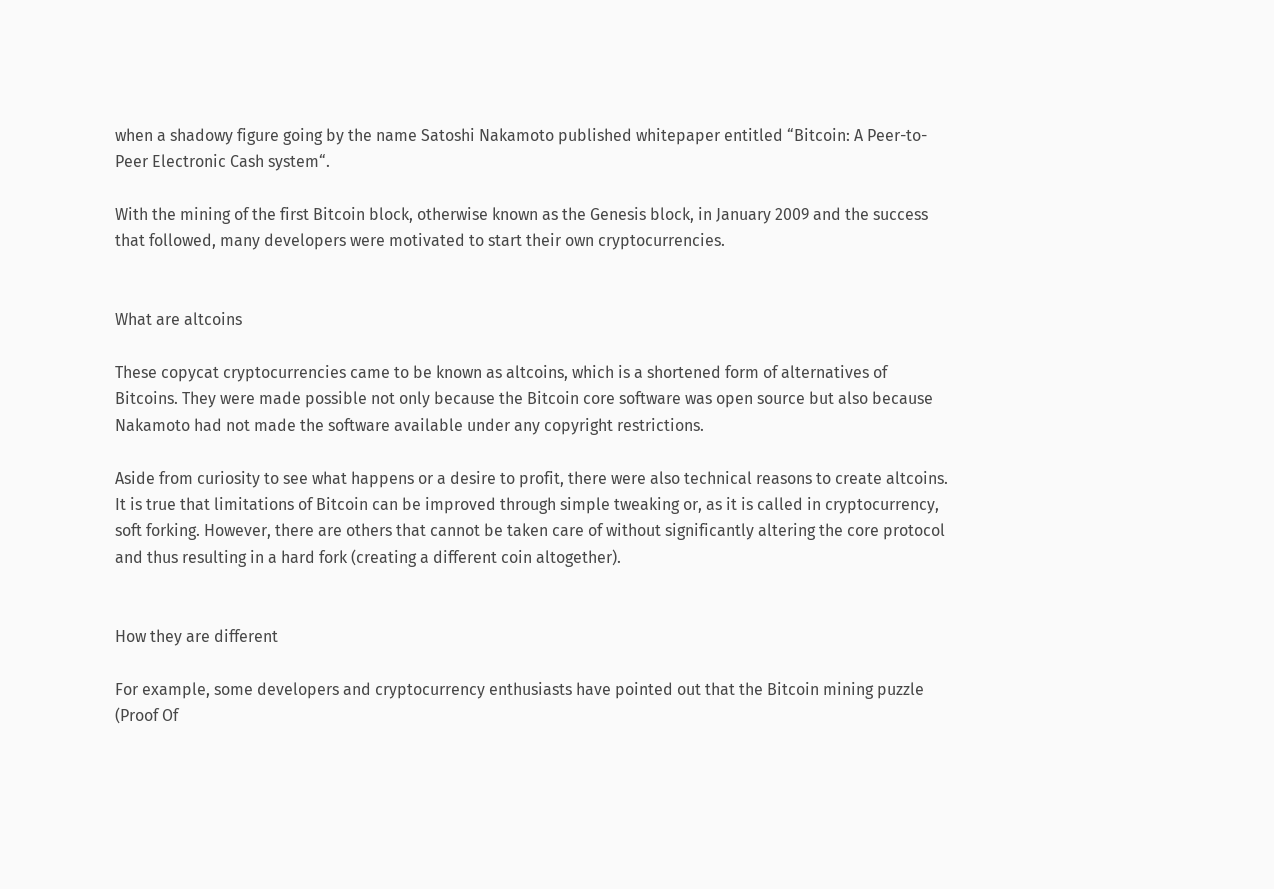when a shadowy figure going by the name Satoshi Nakamoto published whitepaper entitled “Bitcoin: A Peer-to-Peer Electronic Cash system“.

With the mining of the first Bitcoin block, otherwise known as the Genesis block, in January 2009 and the success that followed, many developers were motivated to start their own cryptocurrencies.


What are altcoins

These copycat cryptocurrencies came to be known as altcoins, which is a shortened form of alternatives of Bitcoins. They were made possible not only because the Bitcoin core software was open source but also because Nakamoto had not made the software available under any copyright restrictions.

Aside from curiosity to see what happens or a desire to profit, there were also technical reasons to create altcoins. It is true that limitations of Bitcoin can be improved through simple tweaking or, as it is called in cryptocurrency, soft forking. However, there are others that cannot be taken care of without significantly altering the core protocol and thus resulting in a hard fork (creating a different coin altogether).


How they are different

For example, some developers and cryptocurrency enthusiasts have pointed out that the Bitcoin mining puzzle (Proof Of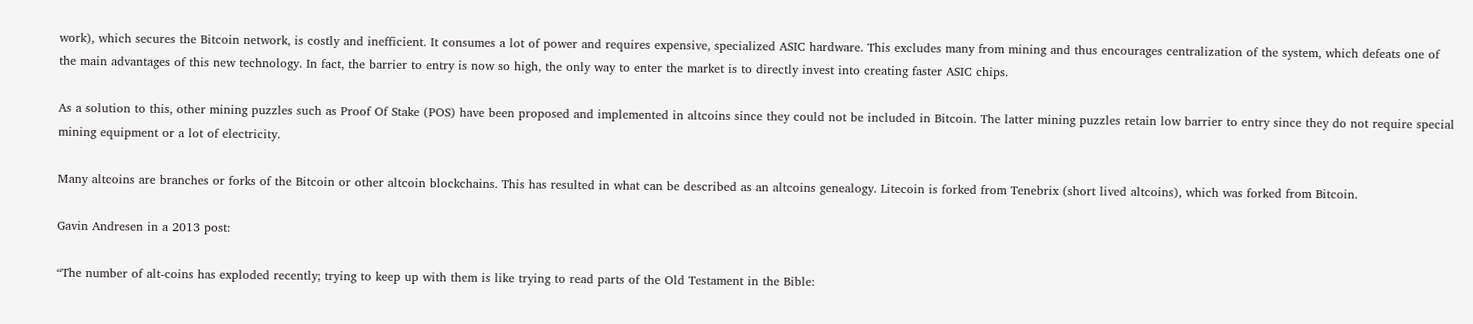work), which secures the Bitcoin network, is costly and inefficient. It consumes a lot of power and requires expensive, specialized ASIC hardware. This excludes many from mining and thus encourages centralization of the system, which defeats one of the main advantages of this new technology. In fact, the barrier to entry is now so high, the only way to enter the market is to directly invest into creating faster ASIC chips.

As a solution to this, other mining puzzles such as Proof Of Stake (POS) have been proposed and implemented in altcoins since they could not be included in Bitcoin. The latter mining puzzles retain low barrier to entry since they do not require special mining equipment or a lot of electricity.

Many altcoins are branches or forks of the Bitcoin or other altcoin blockchains. This has resulted in what can be described as an altcoins genealogy. Litecoin is forked from Tenebrix (short lived altcoins), which was forked from Bitcoin.

Gavin Andresen in a 2013 post:

“The number of alt-coins has exploded recently; trying to keep up with them is like trying to read parts of the Old Testament in the Bible: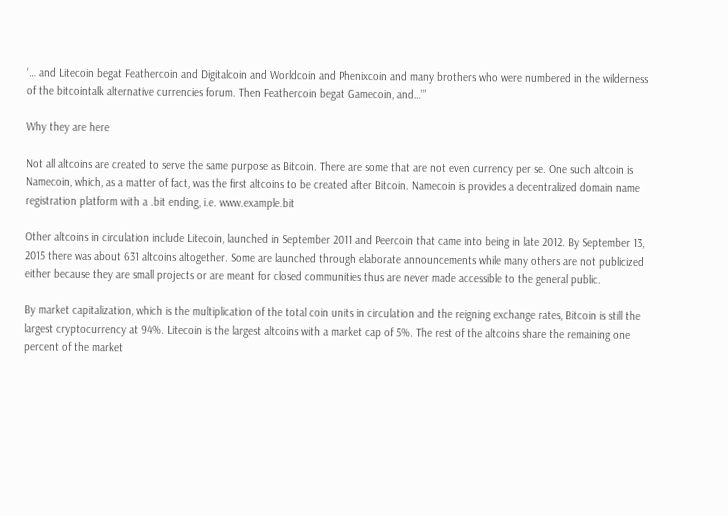‘… and Litecoin begat Feathercoin and Digitalcoin and Worldcoin and Phenixcoin and many brothers who were numbered in the wilderness of the bitcointalk alternative currencies forum. Then Feathercoin begat Gamecoin, and…’”

Why they are here

Not all altcoins are created to serve the same purpose as Bitcoin. There are some that are not even currency per se. One such altcoin is Namecoin, which, as a matter of fact, was the first altcoins to be created after Bitcoin. Namecoin is provides a decentralized domain name registration platform with a .bit ending, i.e. www.example.bit

Other altcoins in circulation include Litecoin, launched in September 2011 and Peercoin that came into being in late 2012. By September 13, 2015 there was about 631 altcoins altogether. Some are launched through elaborate announcements while many others are not publicized either because they are small projects or are meant for closed communities thus are never made accessible to the general public.

By market capitalization, which is the multiplication of the total coin units in circulation and the reigning exchange rates, Bitcoin is still the largest cryptocurrency at 94%. Litecoin is the largest altcoins with a market cap of 5%. The rest of the altcoins share the remaining one percent of the market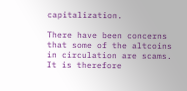capitalization.

There have been concerns that some of the altcoins in circulation are scams. It is therefore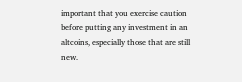important that you exercise caution before putting any investment in an altcoins, especially those that are still new.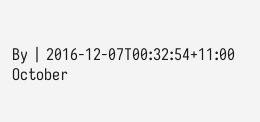By | 2016-12-07T00:32:54+11:00 October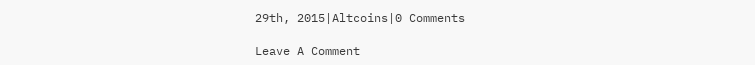29th, 2015|Altcoins|0 Comments

Leave A Comment